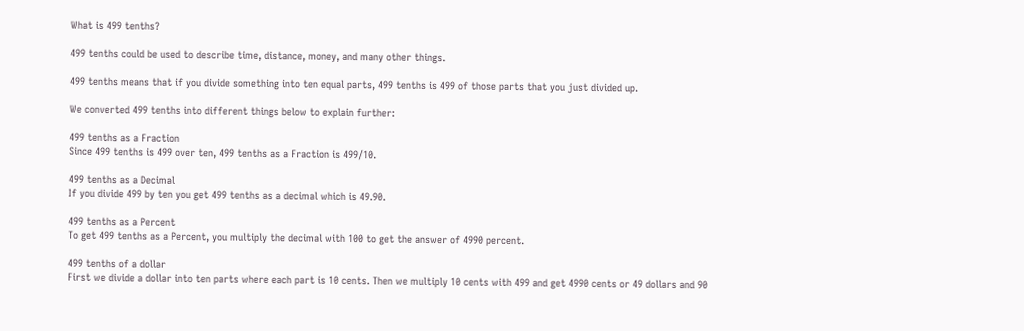What is 499 tenths?

499 tenths could be used to describe time, distance, money, and many other things.

499 tenths means that if you divide something into ten equal parts, 499 tenths is 499 of those parts that you just divided up.

We converted 499 tenths into different things below to explain further:

499 tenths as a Fraction
Since 499 tenths is 499 over ten, 499 tenths as a Fraction is 499/10.

499 tenths as a Decimal
If you divide 499 by ten you get 499 tenths as a decimal which is 49.90.

499 tenths as a Percent
To get 499 tenths as a Percent, you multiply the decimal with 100 to get the answer of 4990 percent.

499 tenths of a dollar
First we divide a dollar into ten parts where each part is 10 cents. Then we multiply 10 cents with 499 and get 4990 cents or 49 dollars and 90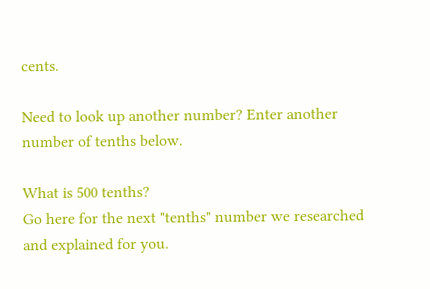cents.

Need to look up another number? Enter another number of tenths below.

What is 500 tenths?
Go here for the next "tenths" number we researched and explained for you.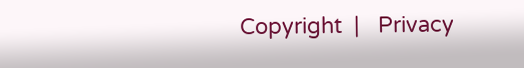Copyright  |   Privacy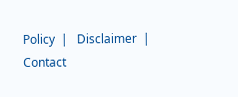Policy  |   Disclaimer  |   Contact